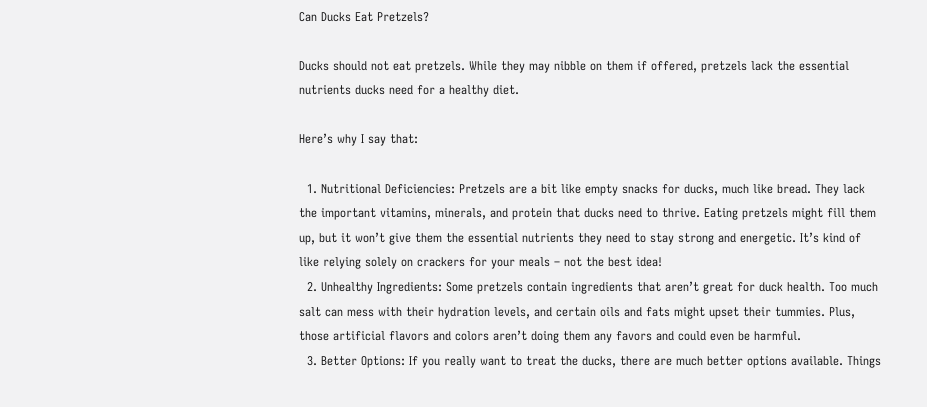Can Ducks Eat Pretzels?

Ducks should not eat pretzels. While they may nibble on them if offered, pretzels lack the essential nutrients ducks need for a healthy diet.

Here’s why I say that:

  1. Nutritional Deficiencies: Pretzels are a bit like empty snacks for ducks, much like bread. They lack the important vitamins, minerals, and protein that ducks need to thrive. Eating pretzels might fill them up, but it won’t give them the essential nutrients they need to stay strong and energetic. It’s kind of like relying solely on crackers for your meals – not the best idea!
  2. Unhealthy Ingredients: Some pretzels contain ingredients that aren’t great for duck health. Too much salt can mess with their hydration levels, and certain oils and fats might upset their tummies. Plus, those artificial flavors and colors aren’t doing them any favors and could even be harmful.
  3. Better Options: If you really want to treat the ducks, there are much better options available. Things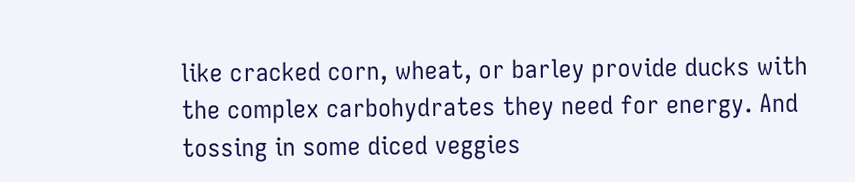like cracked corn, wheat, or barley provide ducks with the complex carbohydrates they need for energy. And tossing in some diced veggies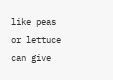like peas or lettuce can give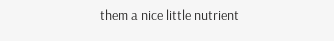them a nice little nutrient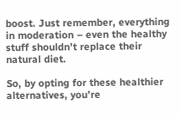boost. Just remember, everything in moderation – even the healthy stuff shouldn’t replace their natural diet.

So, by opting for these healthier alternatives, you’re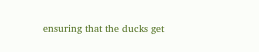ensuring that the ducks get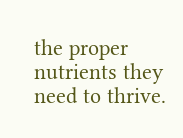the proper nutrients they need to thrive.